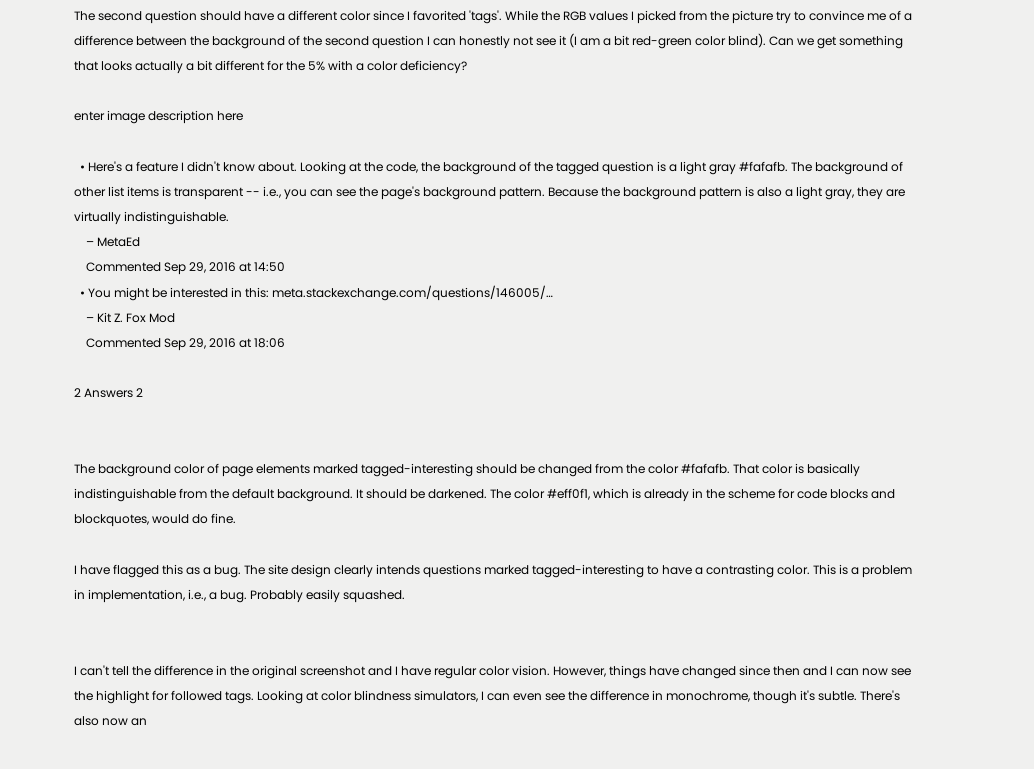The second question should have a different color since I favorited 'tags'. While the RGB values I picked from the picture try to convince me of a difference between the background of the second question I can honestly not see it (I am a bit red-green color blind). Can we get something that looks actually a bit different for the 5% with a color deficiency?

enter image description here

  • Here's a feature I didn't know about. Looking at the code, the background of the tagged question is a light gray #fafafb. The background of other list items is transparent -- i.e., you can see the page's background pattern. Because the background pattern is also a light gray, they are virtually indistinguishable.
    – MetaEd
    Commented Sep 29, 2016 at 14:50
  • You might be interested in this: meta.stackexchange.com/questions/146005/…
    – Kit Z. Fox Mod
    Commented Sep 29, 2016 at 18:06

2 Answers 2


The background color of page elements marked tagged-interesting should be changed from the color #fafafb. That color is basically indistinguishable from the default background. It should be darkened. The color #eff0f1, which is already in the scheme for code blocks and blockquotes, would do fine.

I have flagged this as a bug. The site design clearly intends questions marked tagged-interesting to have a contrasting color. This is a problem in implementation, i.e., a bug. Probably easily squashed.


I can't tell the difference in the original screenshot and I have regular color vision. However, things have changed since then and I can now see the highlight for followed tags. Looking at color blindness simulators, I can even see the difference in monochrome, though it's subtle. There's also now an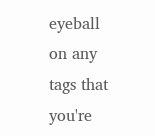eyeball on any tags that you're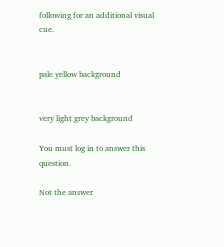following for an additional visual cue.


pale yellow background


very light grey background

You must log in to answer this question.

Not the answer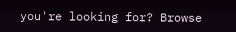you're looking for? Browse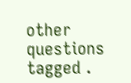other questions tagged .